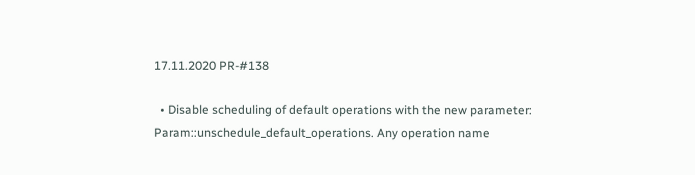17.11.2020 PR-#138

  • Disable scheduling of default operations with the new parameter: Param::unschedule_default_operations. Any operation name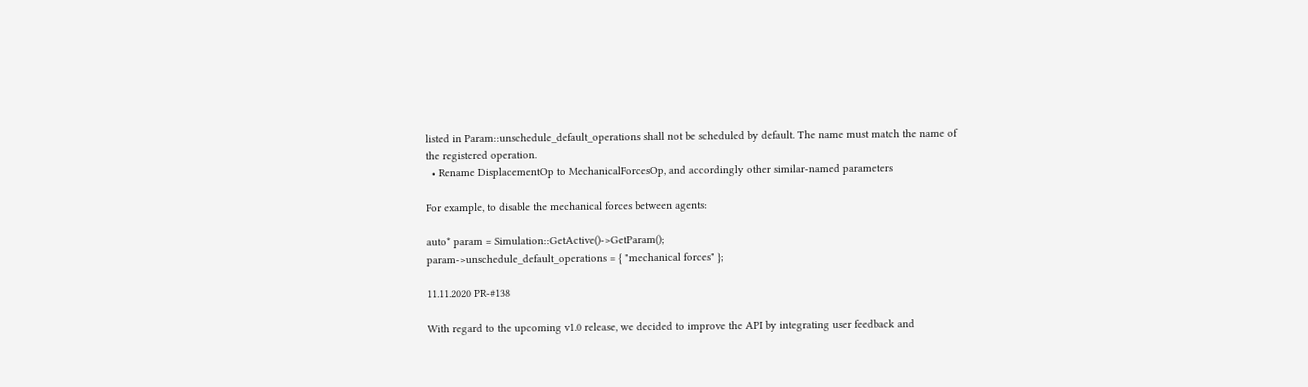listed in Param::unschedule_default_operations shall not be scheduled by default. The name must match the name of the registered operation.
  • Rename DisplacementOp to MechanicalForcesOp, and accordingly other similar-named parameters

For example, to disable the mechanical forces between agents:

auto* param = Simulation::GetActive()->GetParam();
param->unschedule_default_operations = { "mechanical forces" };

11.11.2020 PR-#138

With regard to the upcoming v1.0 release, we decided to improve the API by integrating user feedback and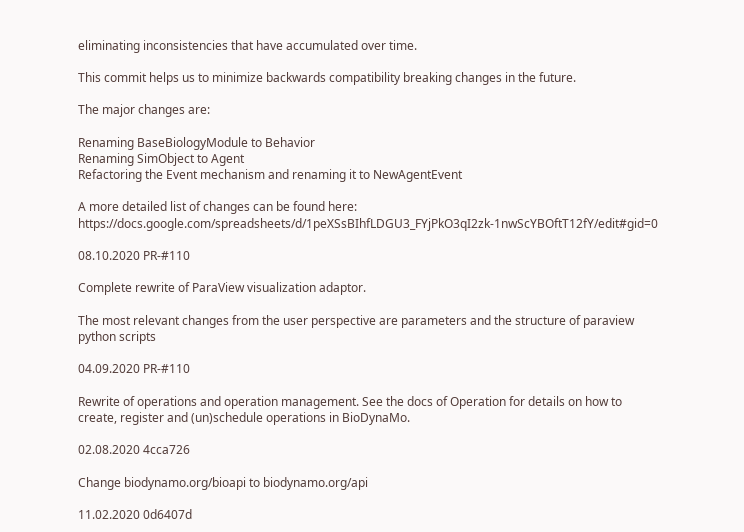eliminating inconsistencies that have accumulated over time.

This commit helps us to minimize backwards compatibility breaking changes in the future.

The major changes are:

Renaming BaseBiologyModule to Behavior
Renaming SimObject to Agent
Refactoring the Event mechanism and renaming it to NewAgentEvent

A more detailed list of changes can be found here: https://docs.google.com/spreadsheets/d/1peXSsBIhfLDGU3_FYjPkO3qI2zk-1nwScYBOftT12fY/edit#gid=0

08.10.2020 PR-#110

Complete rewrite of ParaView visualization adaptor.

The most relevant changes from the user perspective are parameters and the structure of paraview python scripts

04.09.2020 PR-#110

Rewrite of operations and operation management. See the docs of Operation for details on how to create, register and (un)schedule operations in BioDynaMo.

02.08.2020 4cca726

Change biodynamo.org/bioapi to biodynamo.org/api

11.02.2020 0d6407d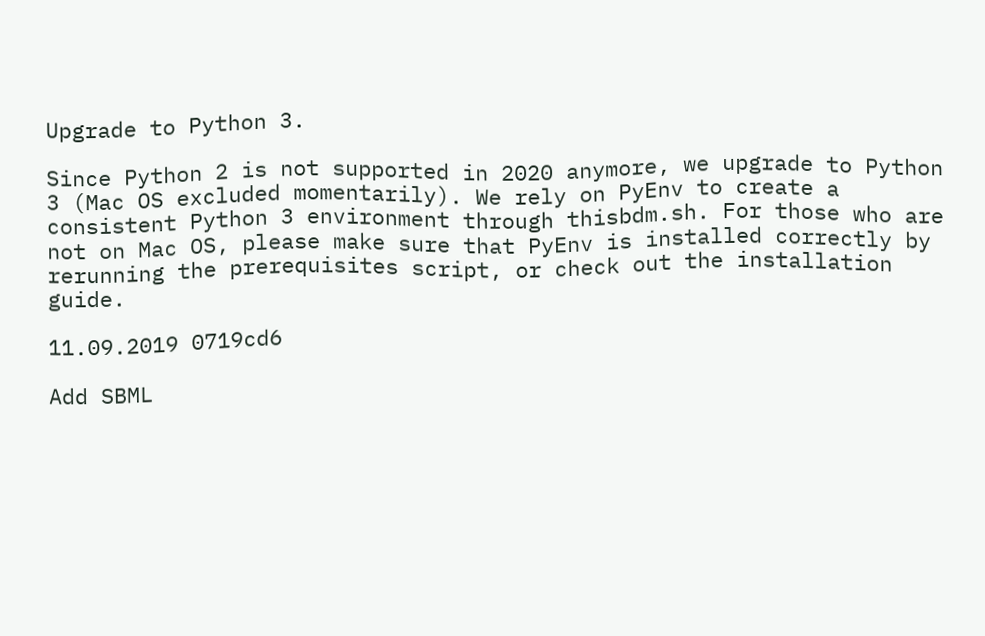Upgrade to Python 3.

Since Python 2 is not supported in 2020 anymore, we upgrade to Python 3 (Mac OS excluded momentarily). We rely on PyEnv to create a consistent Python 3 environment through thisbdm.sh. For those who are not on Mac OS, please make sure that PyEnv is installed correctly by rerunning the prerequisites script, or check out the installation guide.

11.09.2019 0719cd6

Add SBML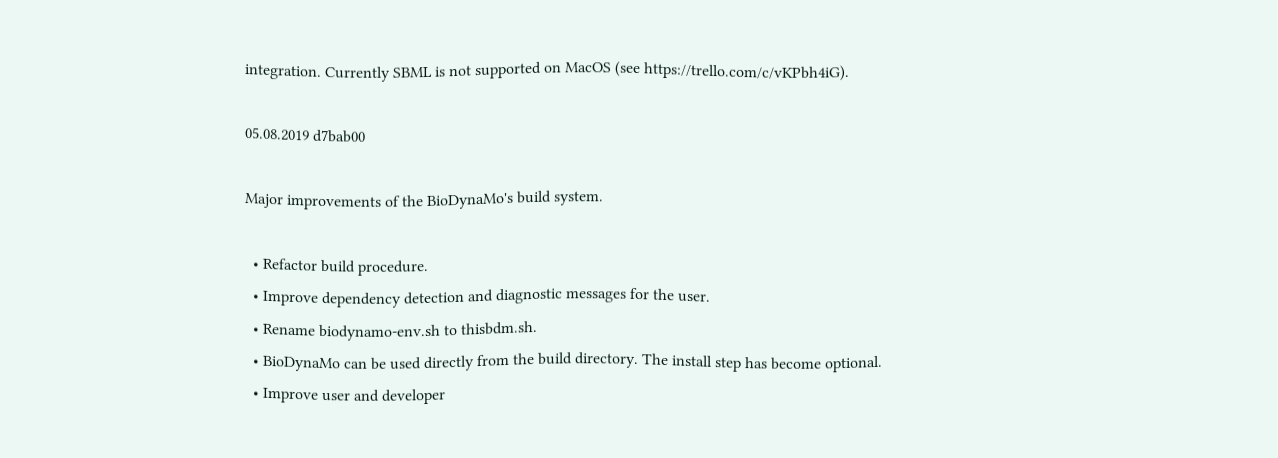integration. Currently SBML is not supported on MacOS (see https://trello.com/c/vKPbh4iG).

05.08.2019 d7bab00

Major improvements of the BioDynaMo's build system.

  • Refactor build procedure.
  • Improve dependency detection and diagnostic messages for the user.
  • Rename biodynamo-env.sh to thisbdm.sh.
  • BioDynaMo can be used directly from the build directory. The install step has become optional.
  • Improve user and developer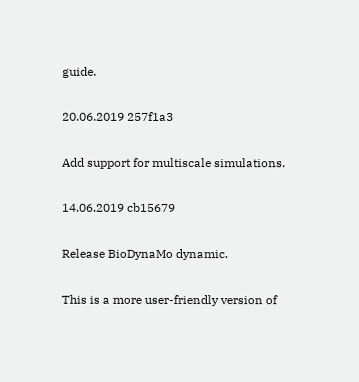guide.

20.06.2019 257f1a3

Add support for multiscale simulations.

14.06.2019 cb15679

Release BioDynaMo dynamic.

This is a more user-friendly version of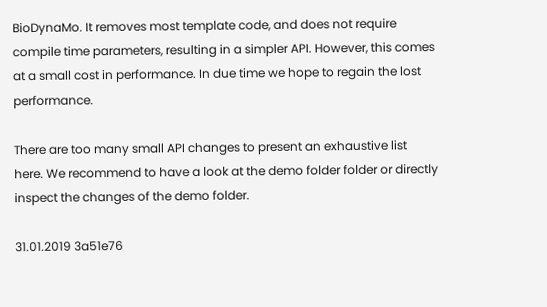BioDynaMo. It removes most template code, and does not require compile time parameters, resulting in a simpler API. However, this comes at a small cost in performance. In due time we hope to regain the lost performance.

There are too many small API changes to present an exhaustive list here. We recommend to have a look at the demo folder folder or directly inspect the changes of the demo folder.

31.01.2019 3a51e76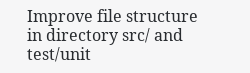Improve file structure in directory src/ and test/unit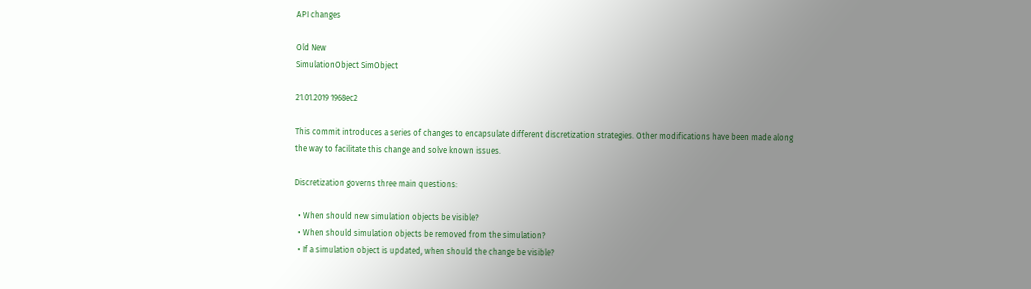API changes

Old New
SimulationObject SimObject

21.01.2019 1968ec2

This commit introduces a series of changes to encapsulate different discretization strategies. Other modifications have been made along the way to facilitate this change and solve known issues.

Discretization governs three main questions:

  • When should new simulation objects be visible?
  • When should simulation objects be removed from the simulation?
  • If a simulation object is updated, when should the change be visible?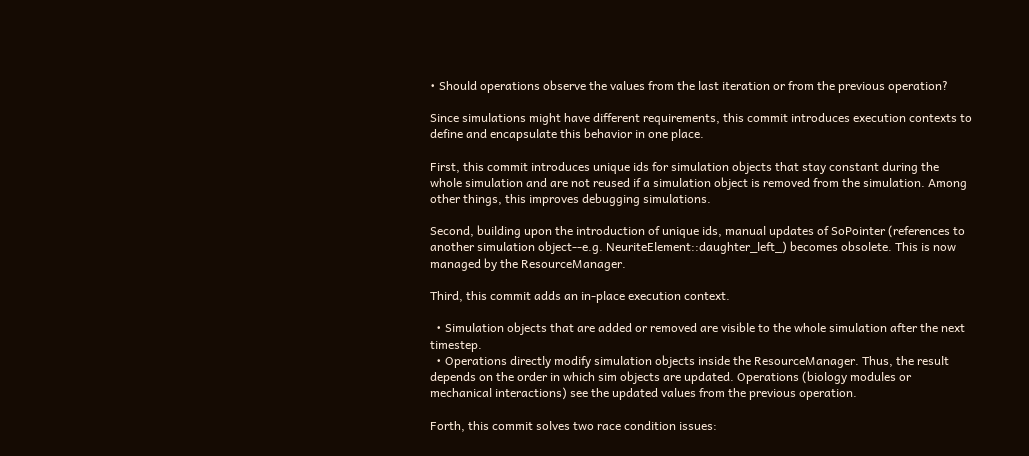• Should operations observe the values from the last iteration or from the previous operation?

Since simulations might have different requirements, this commit introduces execution contexts to define and encapsulate this behavior in one place.

First, this commit introduces unique ids for simulation objects that stay constant during the whole simulation and are not reused if a simulation object is removed from the simulation. Among other things, this improves debugging simulations.

Second, building upon the introduction of unique ids, manual updates of SoPointer (references to another simulation object--e.g. NeuriteElement::daughter_left_) becomes obsolete. This is now managed by the ResourceManager.

Third, this commit adds an in-place execution context.

  • Simulation objects that are added or removed are visible to the whole simulation after the next timestep.
  • Operations directly modify simulation objects inside the ResourceManager. Thus, the result depends on the order in which sim objects are updated. Operations (biology modules or mechanical interactions) see the updated values from the previous operation.

Forth, this commit solves two race condition issues: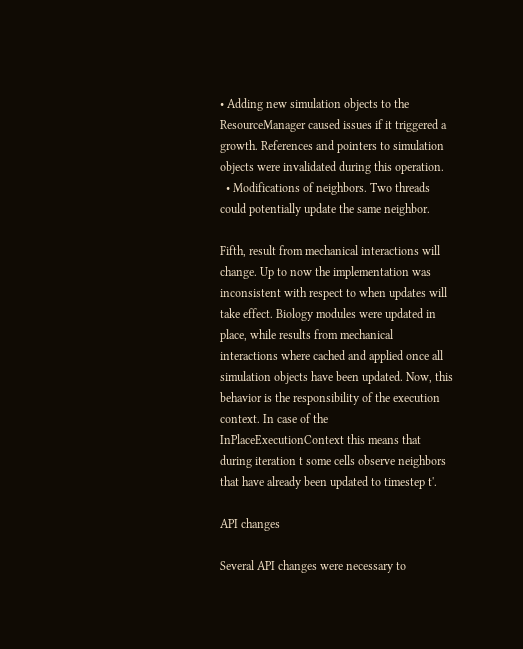• Adding new simulation objects to the ResourceManager caused issues if it triggered a growth. References and pointers to simulation objects were invalidated during this operation.
  • Modifications of neighbors. Two threads could potentially update the same neighbor.

Fifth, result from mechanical interactions will change. Up to now the implementation was inconsistent with respect to when updates will take effect. Biology modules were updated in place, while results from mechanical interactions where cached and applied once all simulation objects have been updated. Now, this behavior is the responsibility of the execution context. In case of the InPlaceExecutionContext this means that during iteration t some cells observe neighbors that have already been updated to timestep t'.

API changes

Several API changes were necessary to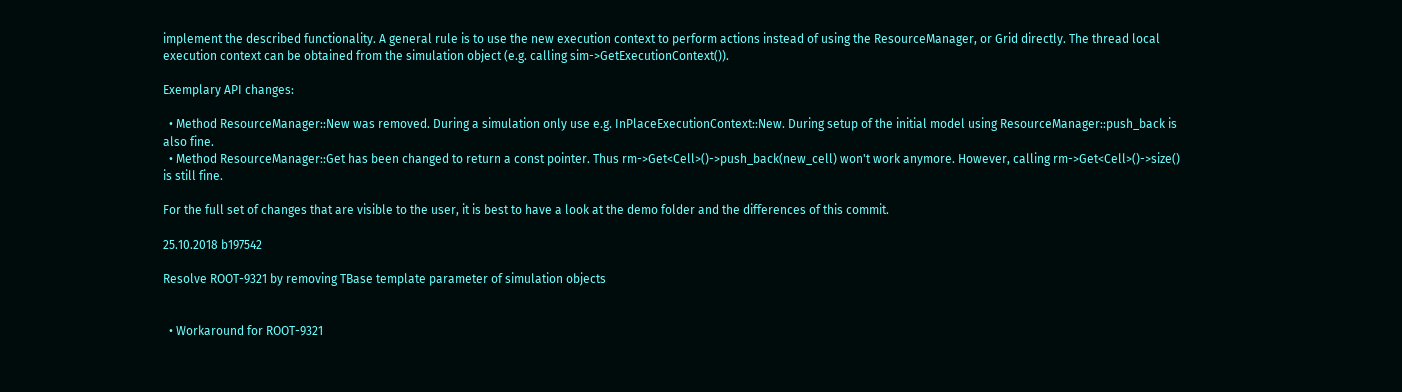implement the described functionality. A general rule is to use the new execution context to perform actions instead of using the ResourceManager, or Grid directly. The thread local execution context can be obtained from the simulation object (e.g. calling sim->GetExecutionContext()).

Exemplary API changes:

  • Method ResourceManager::New was removed. During a simulation only use e.g. InPlaceExecutionContext::New. During setup of the initial model using ResourceManager::push_back is also fine.
  • Method ResourceManager::Get has been changed to return a const pointer. Thus rm->Get<Cell>()->push_back(new_cell) won't work anymore. However, calling rm->Get<Cell>()->size() is still fine.

For the full set of changes that are visible to the user, it is best to have a look at the demo folder and the differences of this commit.

25.10.2018 b197542

Resolve ROOT-9321 by removing TBase template parameter of simulation objects


  • Workaround for ROOT-9321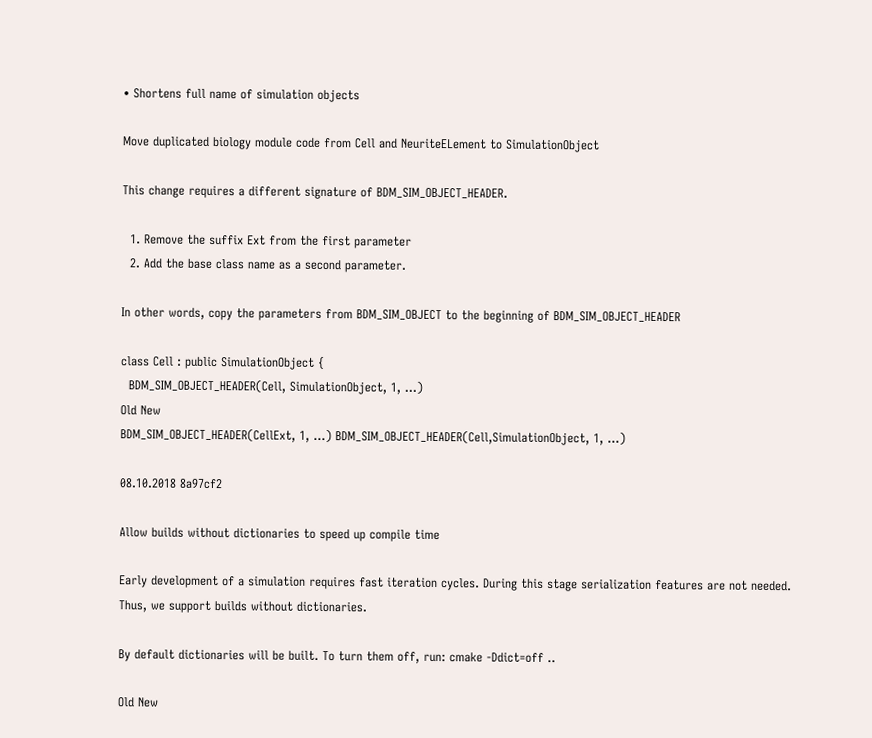• Shortens full name of simulation objects

Move duplicated biology module code from Cell and NeuriteELement to SimulationObject

This change requires a different signature of BDM_SIM_OBJECT_HEADER.

  1. Remove the suffix Ext from the first parameter
  2. Add the base class name as a second parameter.

In other words, copy the parameters from BDM_SIM_OBJECT to the beginning of BDM_SIM_OBJECT_HEADER

class Cell : public SimulationObject {
  BDM_SIM_OBJECT_HEADER(Cell, SimulationObject, 1, ...)
Old New
BDM_SIM_OBJECT_HEADER(CellExt, 1, ...) BDM_SIM_OBJECT_HEADER(Cell,SimulationObject, 1, ...)

08.10.2018 8a97cf2

Allow builds without dictionaries to speed up compile time

Early development of a simulation requires fast iteration cycles. During this stage serialization features are not needed. Thus, we support builds without dictionaries.

By default dictionaries will be built. To turn them off, run: cmake -Ddict=off ..

Old New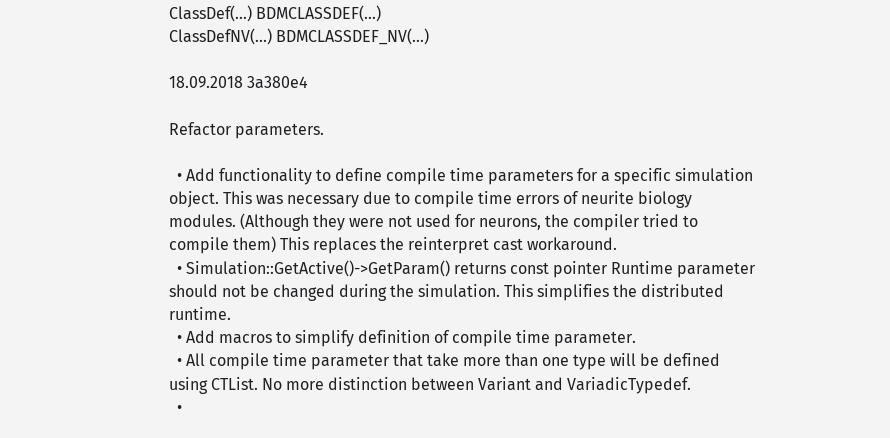ClassDef(...) BDMCLASSDEF(...)
ClassDefNV(...) BDMCLASSDEF_NV(...)

18.09.2018 3a380e4

Refactor parameters.

  • Add functionality to define compile time parameters for a specific simulation object. This was necessary due to compile time errors of neurite biology modules. (Although they were not used for neurons, the compiler tried to compile them) This replaces the reinterpret cast workaround.
  • Simulation::GetActive()->GetParam() returns const pointer Runtime parameter should not be changed during the simulation. This simplifies the distributed runtime.
  • Add macros to simplify definition of compile time parameter.
  • All compile time parameter that take more than one type will be defined using CTList. No more distinction between Variant and VariadicTypedef.
  •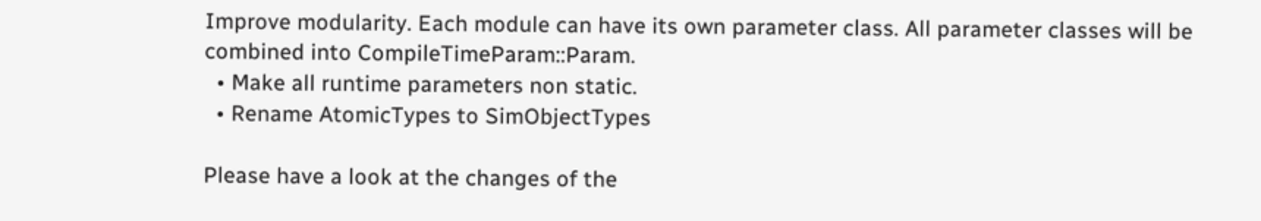Improve modularity. Each module can have its own parameter class. All parameter classes will be combined into CompileTimeParam::Param.
  • Make all runtime parameters non static.
  • Rename AtomicTypes to SimObjectTypes

Please have a look at the changes of the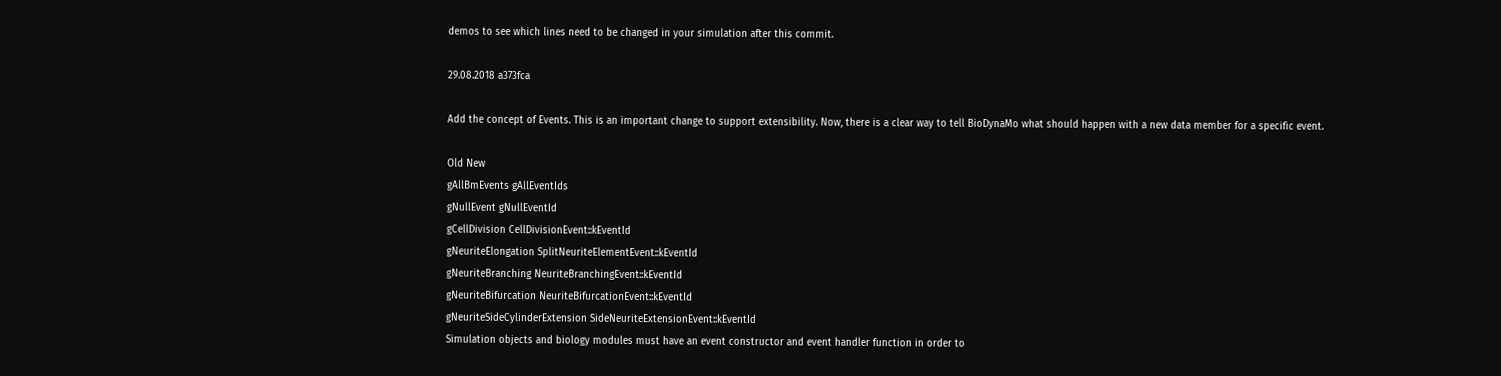demos to see which lines need to be changed in your simulation after this commit.

29.08.2018 a373fca

Add the concept of Events. This is an important change to support extensibility. Now, there is a clear way to tell BioDynaMo what should happen with a new data member for a specific event.

Old New
gAllBmEvents gAllEventIds
gNullEvent gNullEventId
gCellDivision CellDivisionEvent::kEventId
gNeuriteElongation SplitNeuriteElementEvent::kEventId
gNeuriteBranching NeuriteBranchingEvent::kEventId
gNeuriteBifurcation NeuriteBifurcationEvent::kEventId
gNeuriteSideCylinderExtension SideNeuriteExtensionEvent::kEventId
Simulation objects and biology modules must have an event constructor and event handler function in order to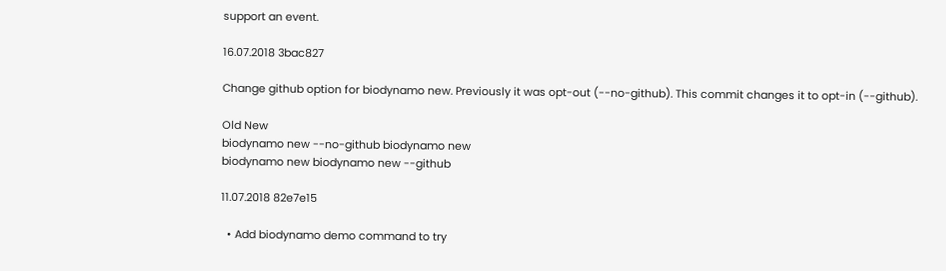support an event.

16.07.2018 3bac827

Change github option for biodynamo new. Previously it was opt-out (--no-github). This commit changes it to opt-in (--github).

Old New
biodynamo new --no-github biodynamo new
biodynamo new biodynamo new --github

11.07.2018 82e7e15

  • Add biodynamo demo command to try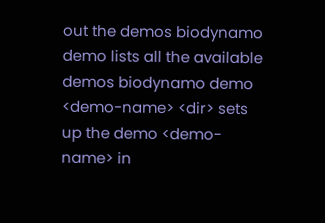out the demos biodynamo demo lists all the available demos biodynamo demo <demo-name> <dir> sets up the demo <demo-name> in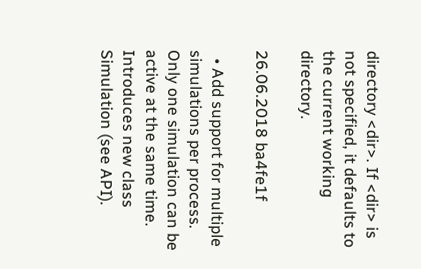directory <dir>. If <dir> is not specified, it defaults to the current working directory.

26.06.2018 ba4fe1f

  • Add support for multiple simulations per process. Only one simulation can be active at the same time. Introduces new class Simulation (see API).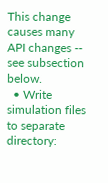This change causes many API changes -- see subsection below.
  • Write simulation files to separate directory: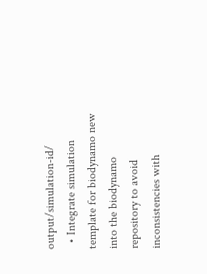output/simulation-id/
  • Integrate simulation template for biodynamo new into the biodynamo repository to avoid inconsistencies with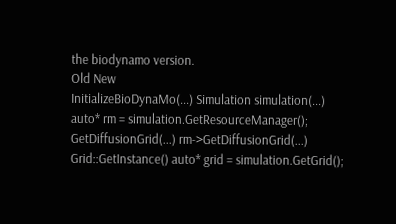the biodynamo version.
Old New
InitializeBioDynaMo(...) Simulation simulation(...)
auto* rm = simulation.GetResourceManager();
GetDiffusionGrid(...) rm->GetDiffusionGrid(...)
Grid::GetInstance() auto* grid = simulation.GetGrid();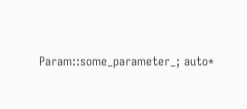Param::some_parameter_; auto*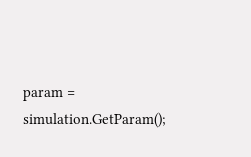param = simulation.GetParam();